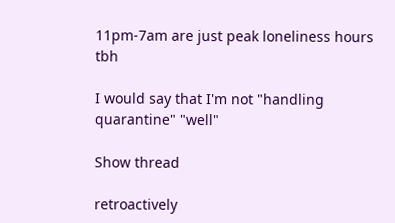11pm-7am are just peak loneliness hours tbh

I would say that I'm not "handling quarantine" "well"

Show thread

retroactively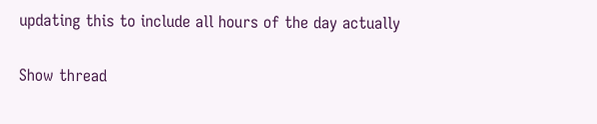updating this to include all hours of the day actually

Show thread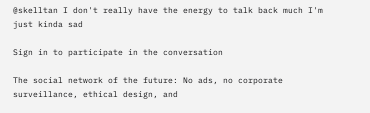@skelltan I don't really have the energy to talk back much I'm just kinda sad

Sign in to participate in the conversation

The social network of the future: No ads, no corporate surveillance, ethical design, and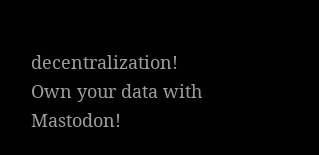decentralization! Own your data with Mastodon!